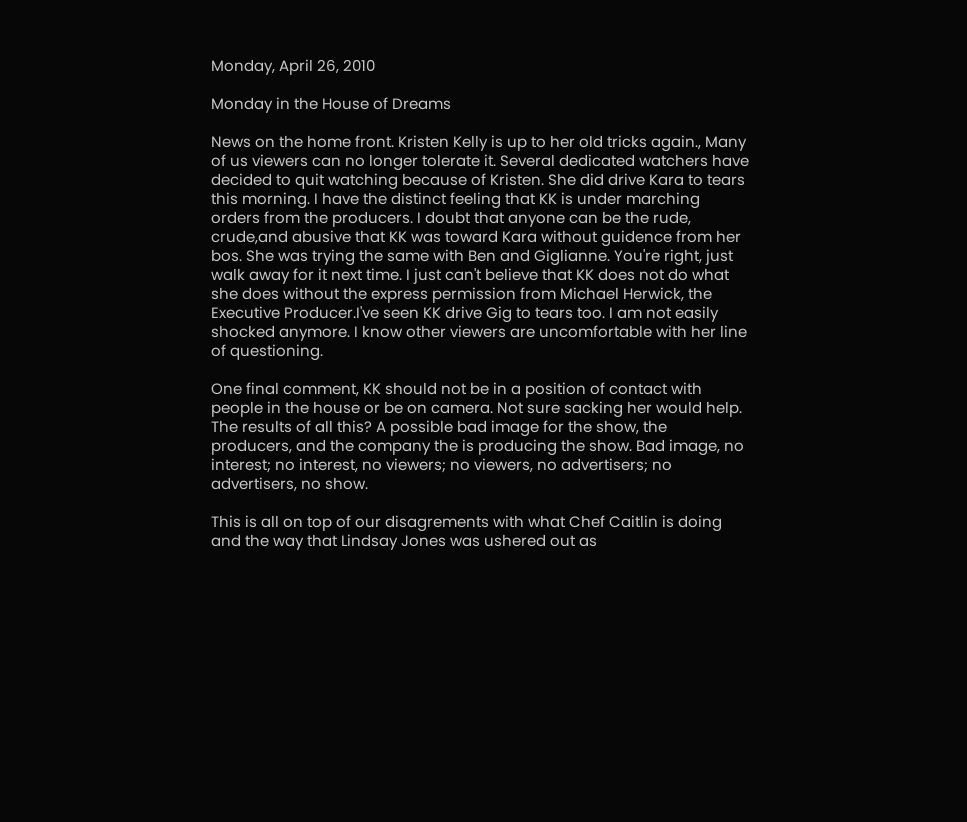Monday, April 26, 2010

Monday in the House of Dreams

News on the home front. Kristen Kelly is up to her old tricks again., Many of us viewers can no longer tolerate it. Several dedicated watchers have decided to quit watching because of Kristen. She did drive Kara to tears this morning. I have the distinct feeling that KK is under marching orders from the producers. I doubt that anyone can be the rude, crude,and abusive that KK was toward Kara without guidence from her bos. She was trying the same with Ben and Giglianne. You're right, just walk away for it next time. I just can't believe that KK does not do what she does without the express permission from Michael Herwick, the Executive Producer.I've seen KK drive Gig to tears too. I am not easily shocked anymore. I know other viewers are uncomfortable with her line of questioning.

One final comment, KK should not be in a position of contact with people in the house or be on camera. Not sure sacking her would help. The results of all this? A possible bad image for the show, the producers, and the company the is producing the show. Bad image, no interest; no interest, no viewers; no viewers, no advertisers; no advertisers, no show.

This is all on top of our disagrements with what Chef Caitlin is doing and the way that Lindsay Jones was ushered out as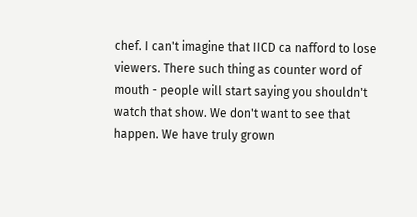chef. I can't imagine that IICD ca nafford to lose viewers. There such thing as counter word of mouth - people will start saying you shouldn't watch that show. We don't want to see that happen. We have truly grown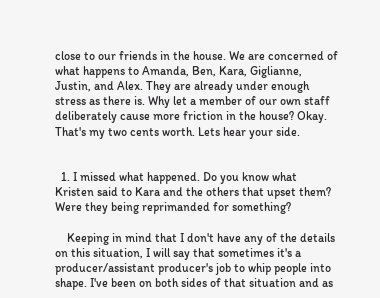close to our friends in the house. We are concerned of what happens to Amanda, Ben, Kara, Giglianne, Justin, and Alex. They are already under enough stress as there is. Why let a member of our own staff deliberately cause more friction in the house? Okay. That's my two cents worth. Lets hear your side.


  1. I missed what happened. Do you know what Kristen said to Kara and the others that upset them? Were they being reprimanded for something?

    Keeping in mind that I don't have any of the details on this situation, I will say that sometimes it's a producer/assistant producer's job to whip people into shape. I've been on both sides of that situation and as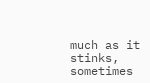much as it stinks, sometimes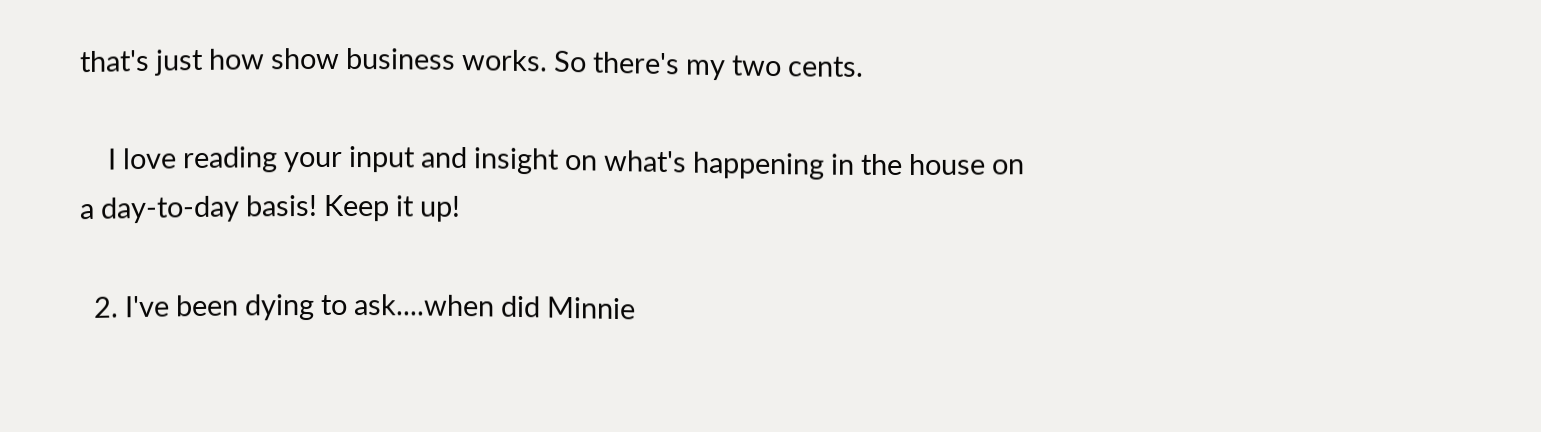that's just how show business works. So there's my two cents.

    I love reading your input and insight on what's happening in the house on a day-to-day basis! Keep it up!

  2. I've been dying to ask....when did Minnie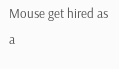Mouse get hired as a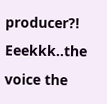producer?! Eeekkk..the voice the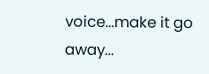voice...make it go away...